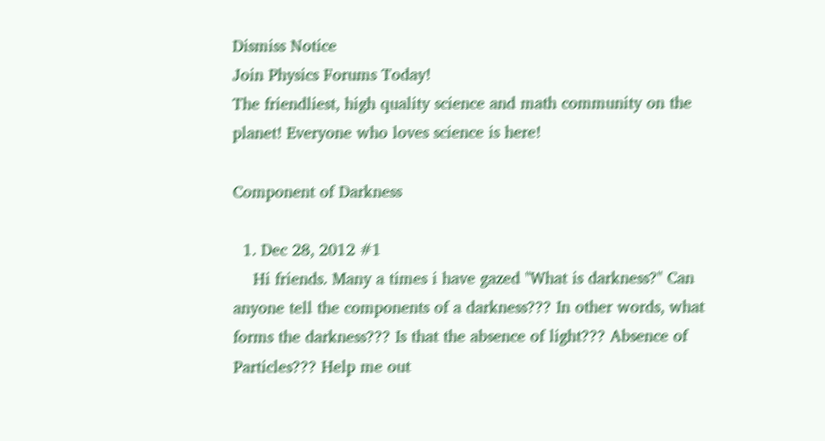Dismiss Notice
Join Physics Forums Today!
The friendliest, high quality science and math community on the planet! Everyone who loves science is here!

Component of Darkness

  1. Dec 28, 2012 #1
    Hi friends. Many a times i have gazed "What is darkness?" Can anyone tell the components of a darkness??? In other words, what forms the darkness??? Is that the absence of light??? Absence of Particles??? Help me out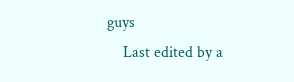guys
    Last edited by a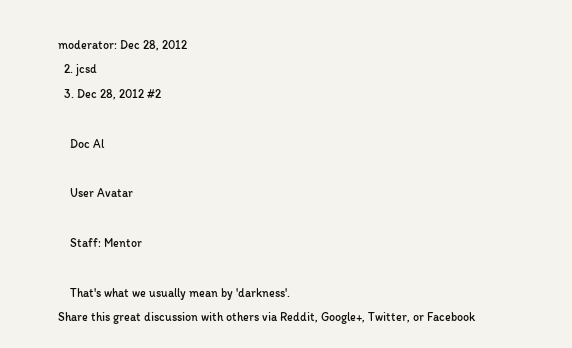moderator: Dec 28, 2012
  2. jcsd
  3. Dec 28, 2012 #2

    Doc Al

    User Avatar

    Staff: Mentor

    That's what we usually mean by 'darkness'.
Share this great discussion with others via Reddit, Google+, Twitter, or Facebook